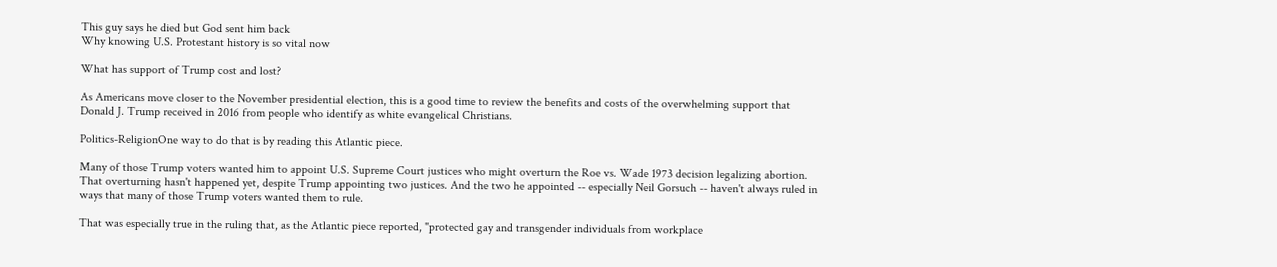This guy says he died but God sent him back
Why knowing U.S. Protestant history is so vital now

What has support of Trump cost and lost?

As Americans move closer to the November presidential election, this is a good time to review the benefits and costs of the overwhelming support that Donald J. Trump received in 2016 from people who identify as white evangelical Christians.

Politics-ReligionOne way to do that is by reading this Atlantic piece.

Many of those Trump voters wanted him to appoint U.S. Supreme Court justices who might overturn the Roe vs. Wade 1973 decision legalizing abortion. That overturning hasn't happened yet, despite Trump appointing two justices. And the two he appointed -- especially Neil Gorsuch -- haven't always ruled in ways that many of those Trump voters wanted them to rule.

That was especially true in the ruling that, as the Atlantic piece reported, "protected gay and transgender individuals from workplace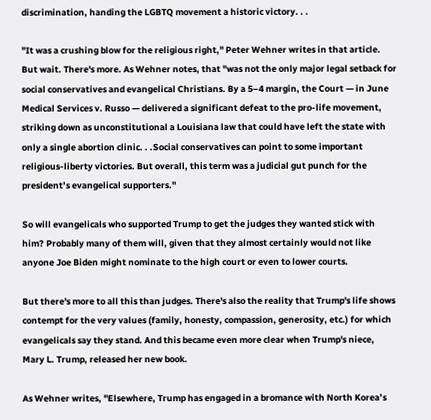discrimination, handing the LGBTQ movement a historic victory. . .

"It was a crushing blow for the religious right," Peter Wehner writes in that article. But wait. There's more. As Wehner notes, that "was not the only major legal setback for social conservatives and evangelical Christians. By a 5–4 margin, the Court — in June Medical Services v. Russo — delivered a significant defeat to the pro-life movement, striking down as unconstitutional a Louisiana law that could have left the state with only a single abortion clinic. . .Social conservatives can point to some important religious-liberty victories. But overall, this term was a judicial gut punch for the president’s evangelical supporters."

So will evangelicals who supported Trump to get the judges they wanted stick with him? Probably many of them will, given that they almost certainly would not like anyone Joe Biden might nominate to the high court or even to lower courts.

But there's more to all this than judges. There's also the reality that Trump's life shows contempt for the very values (family, honesty, compassion, generosity, etc.) for which evangelicals say they stand. And this became even more clear when Trump's niece, Mary L. Trump, released her new book.

As Wehner writes, "Elsewhere, Trump has engaged in a bromance with North Korea’s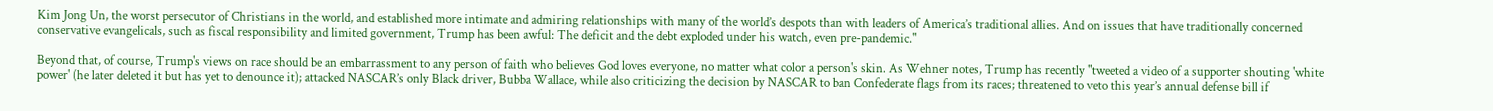Kim Jong Un, the worst persecutor of Christians in the world, and established more intimate and admiring relationships with many of the world’s despots than with leaders of America’s traditional allies. And on issues that have traditionally concerned conservative evangelicals, such as fiscal responsibility and limited government, Trump has been awful: The deficit and the debt exploded under his watch, even pre-pandemic."

Beyond that, of course, Trump's views on race should be an embarrassment to any person of faith who believes God loves everyone, no matter what color a person's skin. As Wehner notes, Trump has recently "tweeted a video of a supporter shouting 'white power' (he later deleted it but has yet to denounce it); attacked NASCAR’s only Black driver, Bubba Wallace, while also criticizing the decision by NASCAR to ban Confederate flags from its races; threatened to veto this year’s annual defense bill if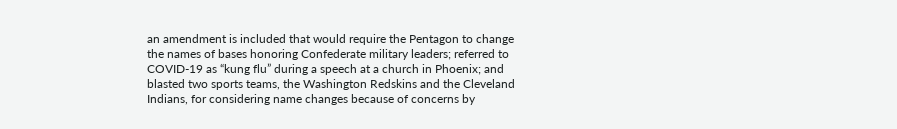an amendment is included that would require the Pentagon to change the names of bases honoring Confederate military leaders; referred to COVID-19 as “kung flu” during a speech at a church in Phoenix; and blasted two sports teams, the Washington Redskins and the Cleveland Indians, for considering name changes because of concerns by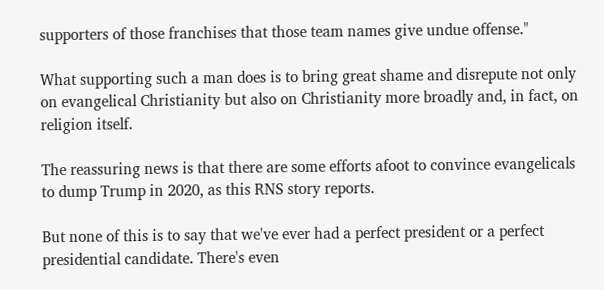supporters of those franchises that those team names give undue offense."

What supporting such a man does is to bring great shame and disrepute not only on evangelical Christianity but also on Christianity more broadly and, in fact, on religion itself.

The reassuring news is that there are some efforts afoot to convince evangelicals to dump Trump in 2020, as this RNS story reports.

But none of this is to say that we've ever had a perfect president or a perfect presidential candidate. There's even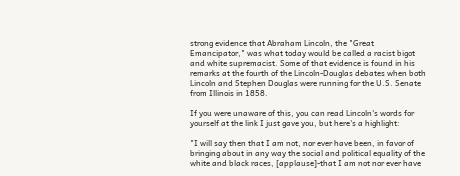strong evidence that Abraham Lincoln, the "Great Emancipator," was what today would be called a racist bigot and white supremacist. Some of that evidence is found in his remarks at the fourth of the Lincoln-Douglas debates when both Lincoln and Stephen Douglas were running for the U.S. Senate from Illinois in 1858.

If you were unaware of this, you can read Lincoln's words for yourself at the link I just gave you, but here's a highlight:

"I will say then that I am not, nor ever have been, in favor of bringing about in any way the social and political equality of the white and black races, [applause]-that I am not nor ever have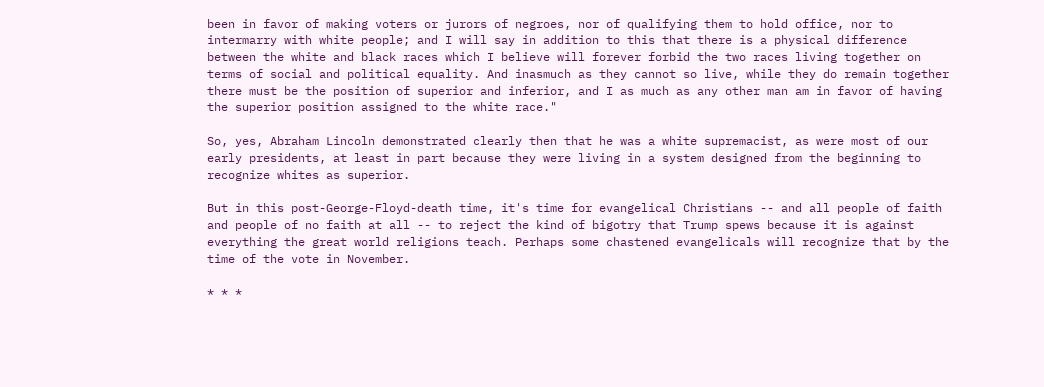been in favor of making voters or jurors of negroes, nor of qualifying them to hold office, nor to intermarry with white people; and I will say in addition to this that there is a physical difference between the white and black races which I believe will forever forbid the two races living together on terms of social and political equality. And inasmuch as they cannot so live, while they do remain together there must be the position of superior and inferior, and I as much as any other man am in favor of having the superior position assigned to the white race."

So, yes, Abraham Lincoln demonstrated clearly then that he was a white supremacist, as were most of our early presidents, at least in part because they were living in a system designed from the beginning to recognize whites as superior.

But in this post-George-Floyd-death time, it's time for evangelical Christians -- and all people of faith and people of no faith at all -- to reject the kind of bigotry that Trump spews because it is against everything the great world religions teach. Perhaps some chastened evangelicals will recognize that by the time of the vote in November.

* * *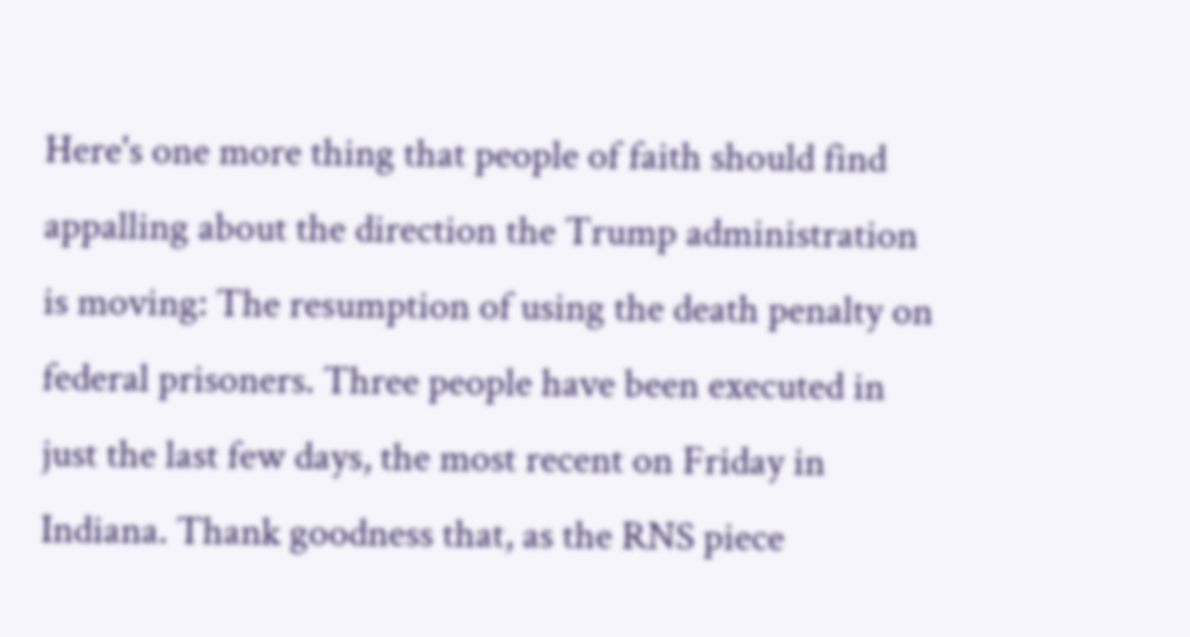Here's one more thing that people of faith should find appalling about the direction the Trump administration is moving: The resumption of using the death penalty on federal prisoners. Three people have been executed in just the last few days, the most recent on Friday in Indiana. Thank goodness that, as the RNS piece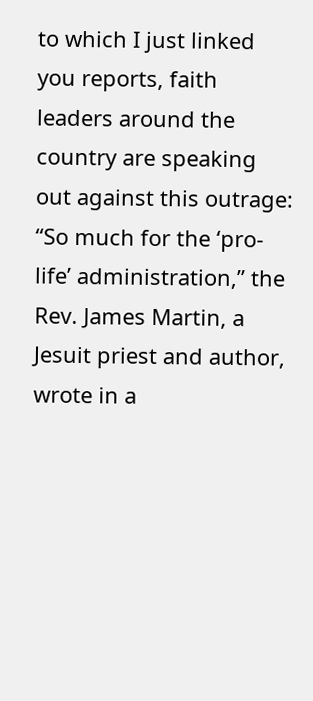to which I just linked you reports, faith leaders around the country are speaking out against this outrage: “So much for the ‘pro-life’ administration,” the Rev. James Martin, a Jesuit priest and author, wrote in a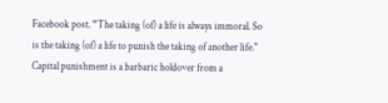Facebook post. “The taking (of) a life is always immoral. So is the taking (of) a life to punish the taking of another life." Capital punishment is a barbaric holdover from a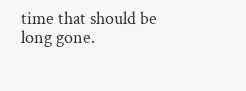time that should be long gone.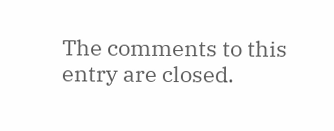The comments to this entry are closed.